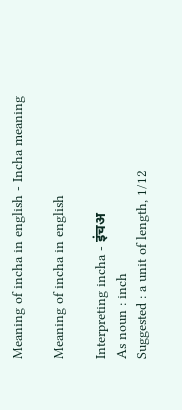Meaning of incha in english - Incha meaning

Meaning of incha in english

Interpreting incha - इंचअ
As noun : inch
Suggested : a unit of length, 1/12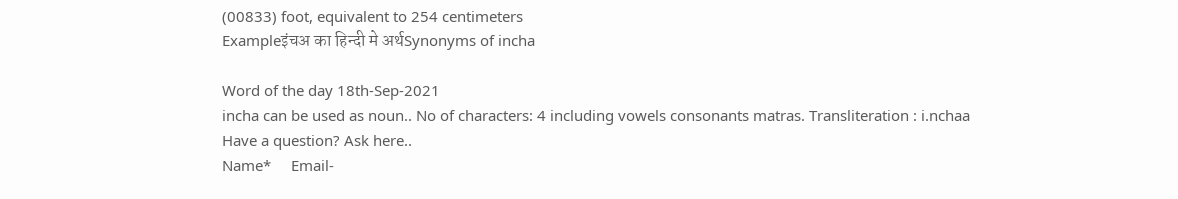(00833) foot, equivalent to 254 centimeters
Exampleइंचअ का हिन्दी मे अर्थSynonyms of incha

Word of the day 18th-Sep-2021
incha can be used as noun.. No of characters: 4 including vowels consonants matras. Transliteration : i.nchaa
Have a question? Ask here..
Name*     Email-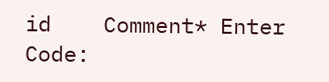id    Comment* Enter Code: